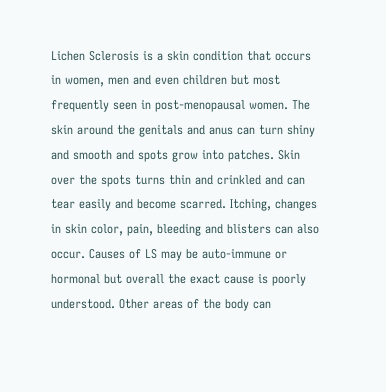Lichen Sclerosis is a skin condition that occurs in women, men and even children but most frequently seen in post-menopausal women. The skin around the genitals and anus can turn shiny and smooth and spots grow into patches. Skin over the spots turns thin and crinkled and can tear easily and become scarred. Itching, changes in skin color, pain, bleeding and blisters can also occur. Causes of LS may be auto-immune or hormonal but overall the exact cause is poorly understood. Other areas of the body can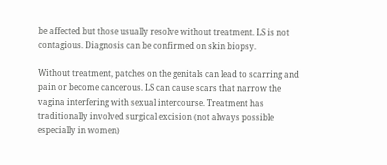be affected but those usually resolve without treatment. LS is not contagious. Diagnosis can be confirmed on skin biopsy.

Without treatment, patches on the genitals can lead to scarring and pain or become cancerous. LS can cause scars that narrow the vagina interfering with sexual intercourse. Treatment has traditionally involved surgical excision (not always possible especially in women)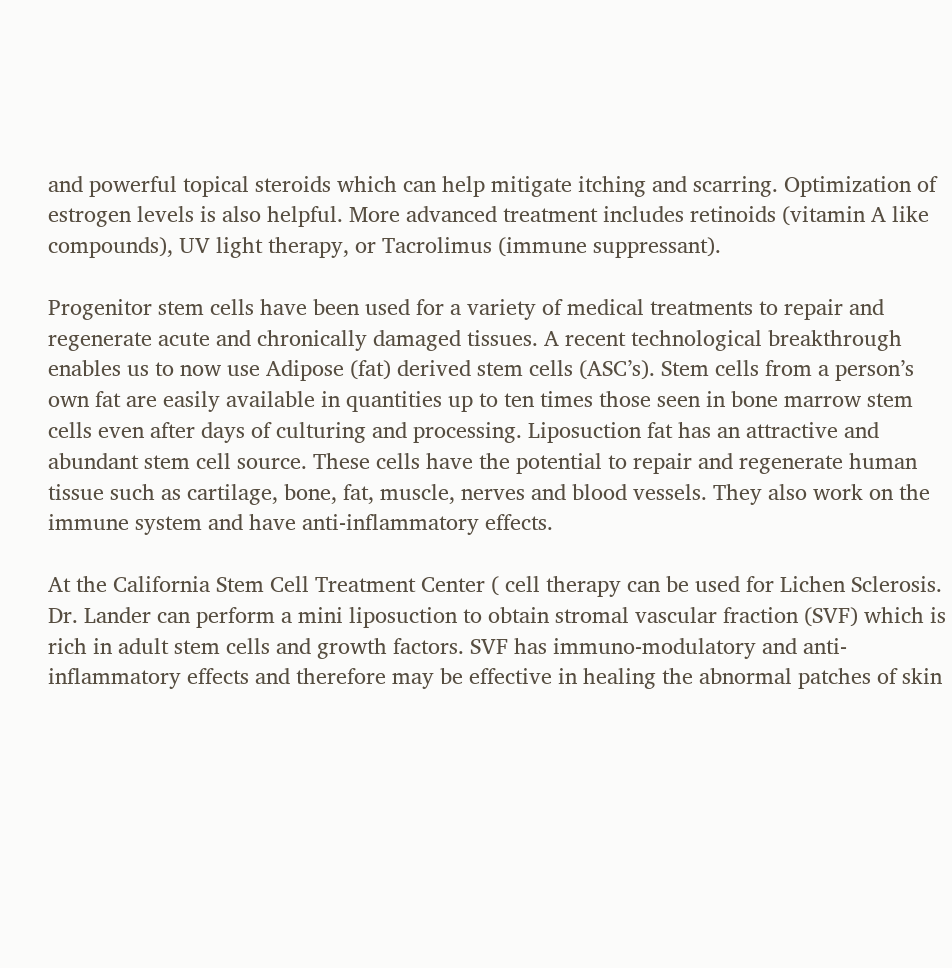and powerful topical steroids which can help mitigate itching and scarring. Optimization of estrogen levels is also helpful. More advanced treatment includes retinoids (vitamin A like compounds), UV light therapy, or Tacrolimus (immune suppressant).

Progenitor stem cells have been used for a variety of medical treatments to repair and regenerate acute and chronically damaged tissues. A recent technological breakthrough enables us to now use Adipose (fat) derived stem cells (ASC’s). Stem cells from a person’s own fat are easily available in quantities up to ten times those seen in bone marrow stem cells even after days of culturing and processing. Liposuction fat has an attractive and abundant stem cell source. These cells have the potential to repair and regenerate human tissue such as cartilage, bone, fat, muscle, nerves and blood vessels. They also work on the immune system and have anti-inflammatory effects.

At the California Stem Cell Treatment Center ( cell therapy can be used for Lichen Sclerosis. Dr. Lander can perform a mini liposuction to obtain stromal vascular fraction (SVF) which is rich in adult stem cells and growth factors. SVF has immuno-modulatory and anti-inflammatory effects and therefore may be effective in healing the abnormal patches of skin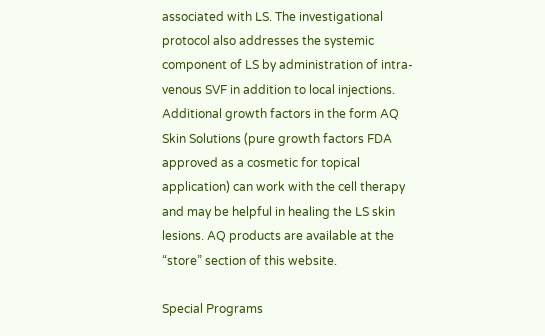associated with LS. The investigational protocol also addresses the systemic component of LS by administration of intra-venous SVF in addition to local injections. Additional growth factors in the form AQ Skin Solutions (pure growth factors FDA approved as a cosmetic for topical application) can work with the cell therapy and may be helpful in healing the LS skin lesions. AQ products are available at the “store” section of this website.

Special Programs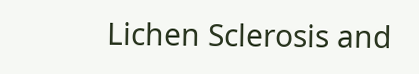Lichen Sclerosis and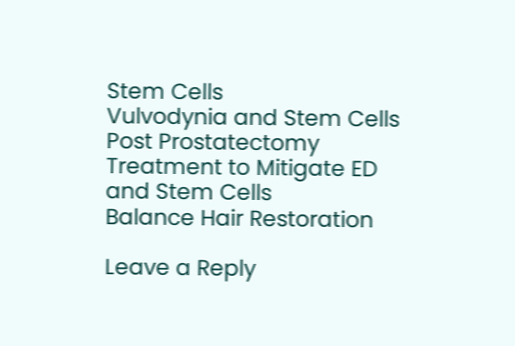Stem Cells
Vulvodynia and Stem Cells
Post Prostatectomy Treatment to Mitigate ED and Stem Cells
Balance Hair Restoration

Leave a Reply